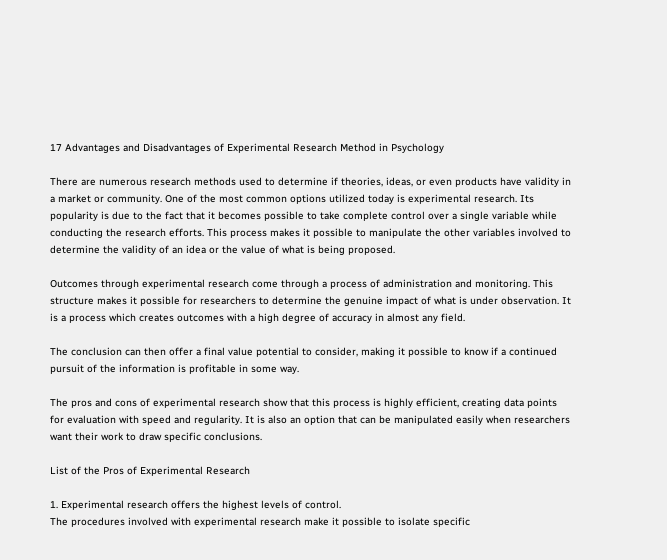17 Advantages and Disadvantages of Experimental Research Method in Psychology

There are numerous research methods used to determine if theories, ideas, or even products have validity in a market or community. One of the most common options utilized today is experimental research. Its popularity is due to the fact that it becomes possible to take complete control over a single variable while conducting the research efforts. This process makes it possible to manipulate the other variables involved to determine the validity of an idea or the value of what is being proposed.

Outcomes through experimental research come through a process of administration and monitoring. This structure makes it possible for researchers to determine the genuine impact of what is under observation. It is a process which creates outcomes with a high degree of accuracy in almost any field.

The conclusion can then offer a final value potential to consider, making it possible to know if a continued pursuit of the information is profitable in some way.

The pros and cons of experimental research show that this process is highly efficient, creating data points for evaluation with speed and regularity. It is also an option that can be manipulated easily when researchers want their work to draw specific conclusions.

List of the Pros of Experimental Research

1. Experimental research offers the highest levels of control.
The procedures involved with experimental research make it possible to isolate specific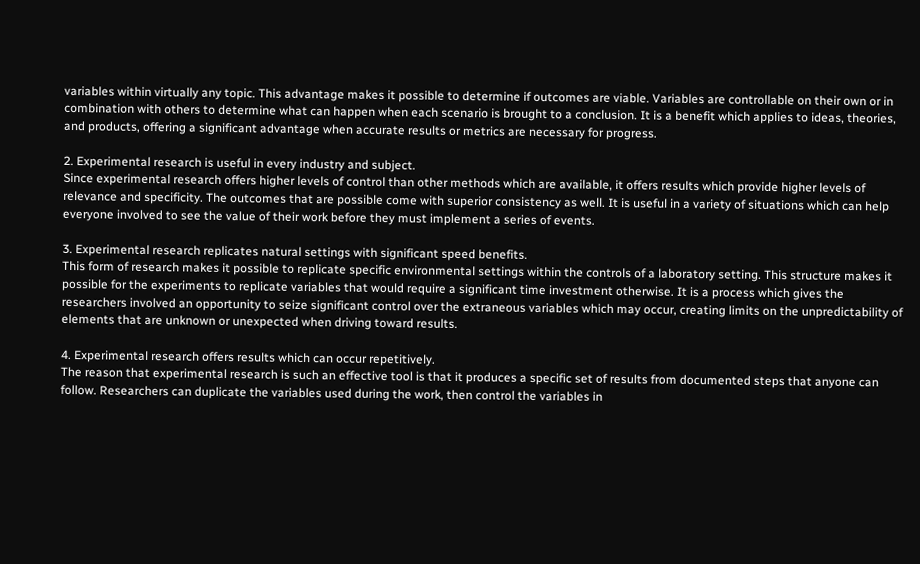variables within virtually any topic. This advantage makes it possible to determine if outcomes are viable. Variables are controllable on their own or in combination with others to determine what can happen when each scenario is brought to a conclusion. It is a benefit which applies to ideas, theories, and products, offering a significant advantage when accurate results or metrics are necessary for progress.

2. Experimental research is useful in every industry and subject.
Since experimental research offers higher levels of control than other methods which are available, it offers results which provide higher levels of relevance and specificity. The outcomes that are possible come with superior consistency as well. It is useful in a variety of situations which can help everyone involved to see the value of their work before they must implement a series of events.

3. Experimental research replicates natural settings with significant speed benefits.
This form of research makes it possible to replicate specific environmental settings within the controls of a laboratory setting. This structure makes it possible for the experiments to replicate variables that would require a significant time investment otherwise. It is a process which gives the researchers involved an opportunity to seize significant control over the extraneous variables which may occur, creating limits on the unpredictability of elements that are unknown or unexpected when driving toward results.

4. Experimental research offers results which can occur repetitively.
The reason that experimental research is such an effective tool is that it produces a specific set of results from documented steps that anyone can follow. Researchers can duplicate the variables used during the work, then control the variables in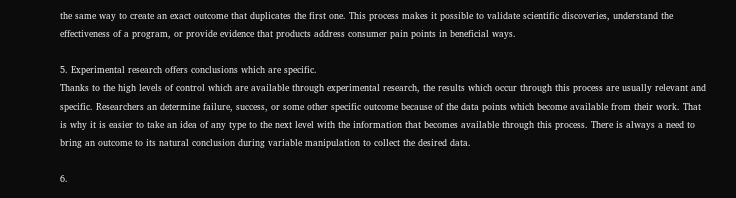the same way to create an exact outcome that duplicates the first one. This process makes it possible to validate scientific discoveries, understand the effectiveness of a program, or provide evidence that products address consumer pain points in beneficial ways.

5. Experimental research offers conclusions which are specific.
Thanks to the high levels of control which are available through experimental research, the results which occur through this process are usually relevant and specific. Researchers an determine failure, success, or some other specific outcome because of the data points which become available from their work. That is why it is easier to take an idea of any type to the next level with the information that becomes available through this process. There is always a need to bring an outcome to its natural conclusion during variable manipulation to collect the desired data.

6.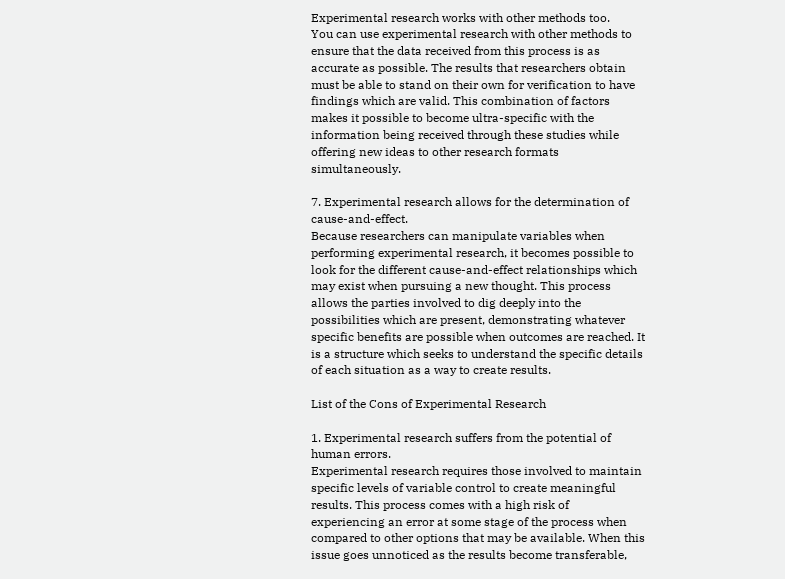Experimental research works with other methods too.
You can use experimental research with other methods to ensure that the data received from this process is as accurate as possible. The results that researchers obtain must be able to stand on their own for verification to have findings which are valid. This combination of factors makes it possible to become ultra-specific with the information being received through these studies while offering new ideas to other research formats simultaneously.

7. Experimental research allows for the determination of cause-and-effect.
Because researchers can manipulate variables when performing experimental research, it becomes possible to look for the different cause-and-effect relationships which may exist when pursuing a new thought. This process allows the parties involved to dig deeply into the possibilities which are present, demonstrating whatever specific benefits are possible when outcomes are reached. It is a structure which seeks to understand the specific details of each situation as a way to create results.

List of the Cons of Experimental Research

1. Experimental research suffers from the potential of human errors.
Experimental research requires those involved to maintain specific levels of variable control to create meaningful results. This process comes with a high risk of experiencing an error at some stage of the process when compared to other options that may be available. When this issue goes unnoticed as the results become transferable,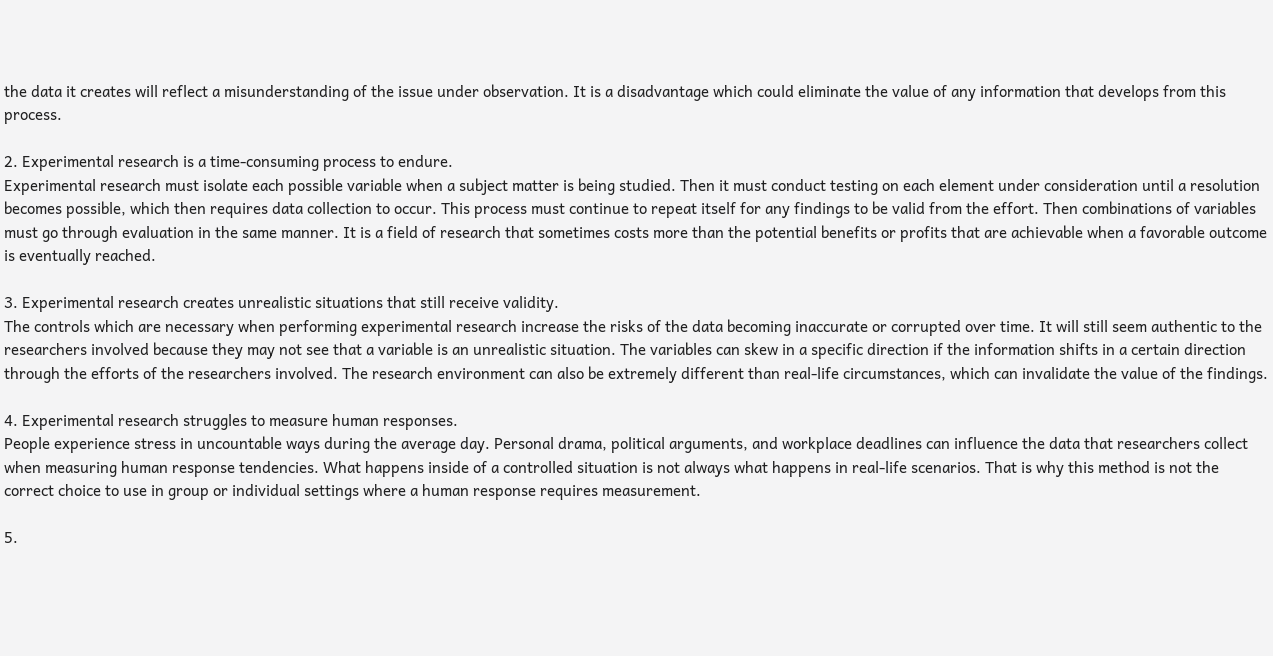the data it creates will reflect a misunderstanding of the issue under observation. It is a disadvantage which could eliminate the value of any information that develops from this process.

2. Experimental research is a time-consuming process to endure.
Experimental research must isolate each possible variable when a subject matter is being studied. Then it must conduct testing on each element under consideration until a resolution becomes possible, which then requires data collection to occur. This process must continue to repeat itself for any findings to be valid from the effort. Then combinations of variables must go through evaluation in the same manner. It is a field of research that sometimes costs more than the potential benefits or profits that are achievable when a favorable outcome is eventually reached.

3. Experimental research creates unrealistic situations that still receive validity.
The controls which are necessary when performing experimental research increase the risks of the data becoming inaccurate or corrupted over time. It will still seem authentic to the researchers involved because they may not see that a variable is an unrealistic situation. The variables can skew in a specific direction if the information shifts in a certain direction through the efforts of the researchers involved. The research environment can also be extremely different than real-life circumstances, which can invalidate the value of the findings.

4. Experimental research struggles to measure human responses.
People experience stress in uncountable ways during the average day. Personal drama, political arguments, and workplace deadlines can influence the data that researchers collect when measuring human response tendencies. What happens inside of a controlled situation is not always what happens in real-life scenarios. That is why this method is not the correct choice to use in group or individual settings where a human response requires measurement.

5.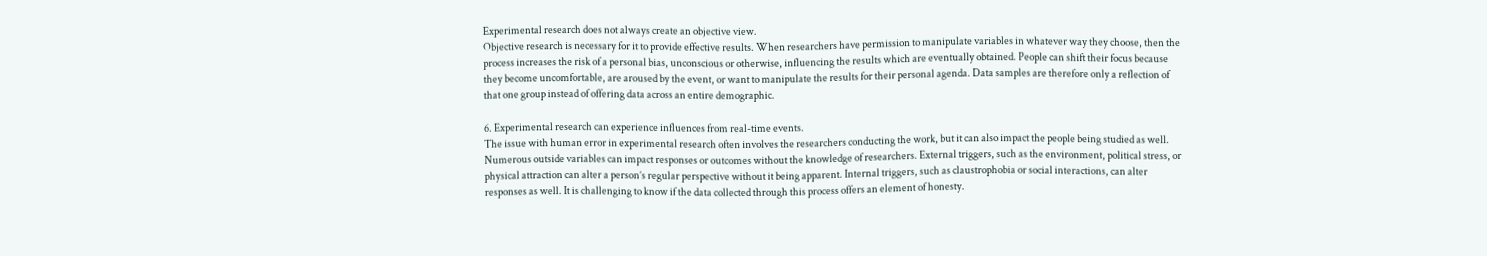Experimental research does not always create an objective view.
Objective research is necessary for it to provide effective results. When researchers have permission to manipulate variables in whatever way they choose, then the process increases the risk of a personal bias, unconscious or otherwise, influencing the results which are eventually obtained. People can shift their focus because they become uncomfortable, are aroused by the event, or want to manipulate the results for their personal agenda. Data samples are therefore only a reflection of that one group instead of offering data across an entire demographic.

6. Experimental research can experience influences from real-time events.
The issue with human error in experimental research often involves the researchers conducting the work, but it can also impact the people being studied as well. Numerous outside variables can impact responses or outcomes without the knowledge of researchers. External triggers, such as the environment, political stress, or physical attraction can alter a person’s regular perspective without it being apparent. Internal triggers, such as claustrophobia or social interactions, can alter responses as well. It is challenging to know if the data collected through this process offers an element of honesty.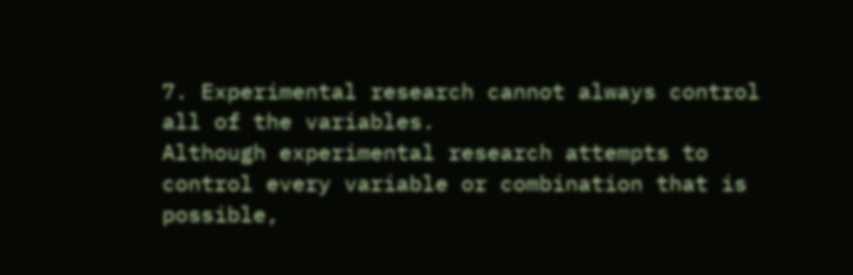7. Experimental research cannot always control all of the variables.
Although experimental research attempts to control every variable or combination that is possible,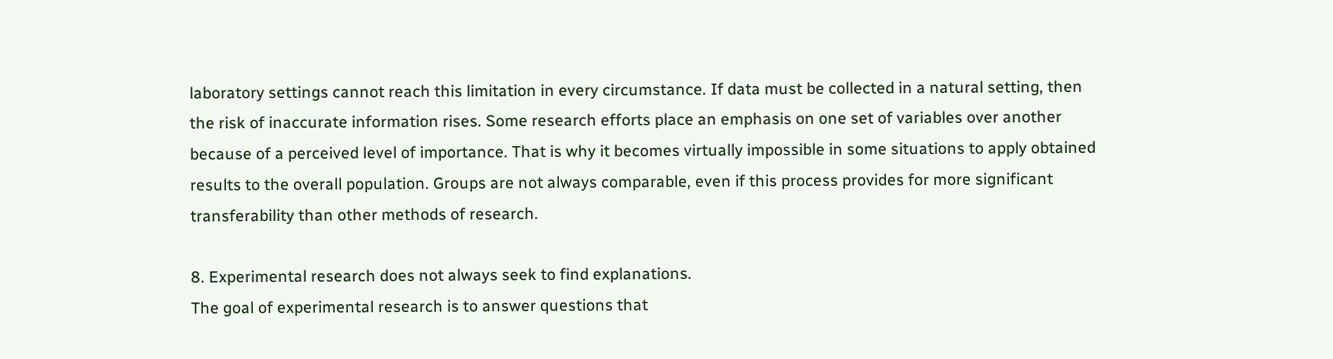laboratory settings cannot reach this limitation in every circumstance. If data must be collected in a natural setting, then the risk of inaccurate information rises. Some research efforts place an emphasis on one set of variables over another because of a perceived level of importance. That is why it becomes virtually impossible in some situations to apply obtained results to the overall population. Groups are not always comparable, even if this process provides for more significant transferability than other methods of research.

8. Experimental research does not always seek to find explanations.
The goal of experimental research is to answer questions that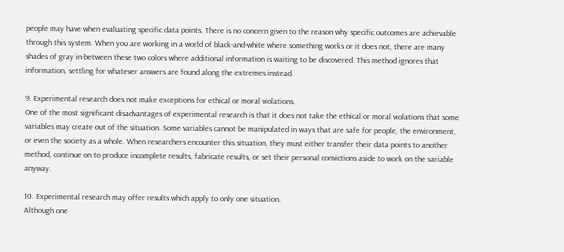people may have when evaluating specific data points. There is no concern given to the reason why specific outcomes are achievable through this system. When you are working in a world of black-and-white where something works or it does not, there are many shades of gray in-between these two colors where additional information is waiting to be discovered. This method ignores that information, settling for whatever answers are found along the extremes instead.

9. Experimental research does not make exceptions for ethical or moral violations.
One of the most significant disadvantages of experimental research is that it does not take the ethical or moral violations that some variables may create out of the situation. Some variables cannot be manipulated in ways that are safe for people, the environment, or even the society as a whole. When researchers encounter this situation, they must either transfer their data points to another method, continue on to produce incomplete results, fabricate results, or set their personal convictions aside to work on the variable anyway.

10. Experimental research may offer results which apply to only one situation.
Although one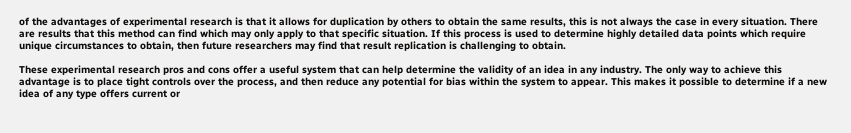of the advantages of experimental research is that it allows for duplication by others to obtain the same results, this is not always the case in every situation. There are results that this method can find which may only apply to that specific situation. If this process is used to determine highly detailed data points which require unique circumstances to obtain, then future researchers may find that result replication is challenging to obtain.

These experimental research pros and cons offer a useful system that can help determine the validity of an idea in any industry. The only way to achieve this advantage is to place tight controls over the process, and then reduce any potential for bias within the system to appear. This makes it possible to determine if a new idea of any type offers current or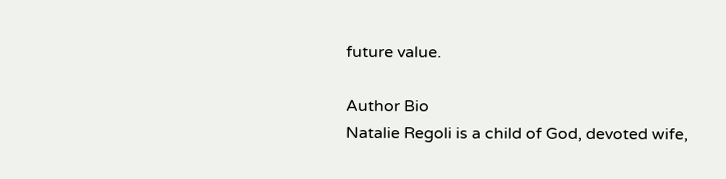future value.

Author Bio
Natalie Regoli is a child of God, devoted wife,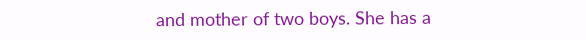and mother of two boys. She has a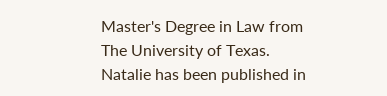Master's Degree in Law from The University of Texas. Natalie has been published in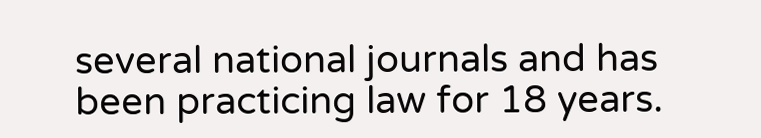several national journals and has been practicing law for 18 years.